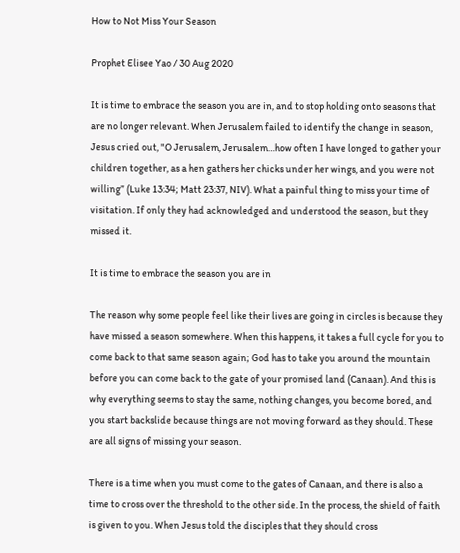How to Not Miss Your Season

Prophet Elisee Yao / 30 Aug 2020

It is time to embrace the season you are in, and to stop holding onto seasons that are no longer relevant. When Jerusalem failed to identify the change in season, Jesus cried out, "O Jerusalem, Jerusalem…how often I have longed to gather your children together, as a hen gathers her chicks under her wings, and you were not willing” (Luke 13:34; Matt 23:37, NIV). What a painful thing to miss your time of visitation. If only they had acknowledged and understood the season, but they missed it.

It is time to embrace the season you are in

The reason why some people feel like their lives are going in circles is because they have missed a season somewhere. When this happens, it takes a full cycle for you to come back to that same season again; God has to take you around the mountain before you can come back to the gate of your promised land (Canaan). And this is why everything seems to stay the same, nothing changes, you become bored, and you start backslide because things are not moving forward as they should. These are all signs of missing your season.

There is a time when you must come to the gates of Canaan, and there is also a time to cross over the threshold to the other side. In the process, the shield of faith is given to you. When Jesus told the disciples that they should cross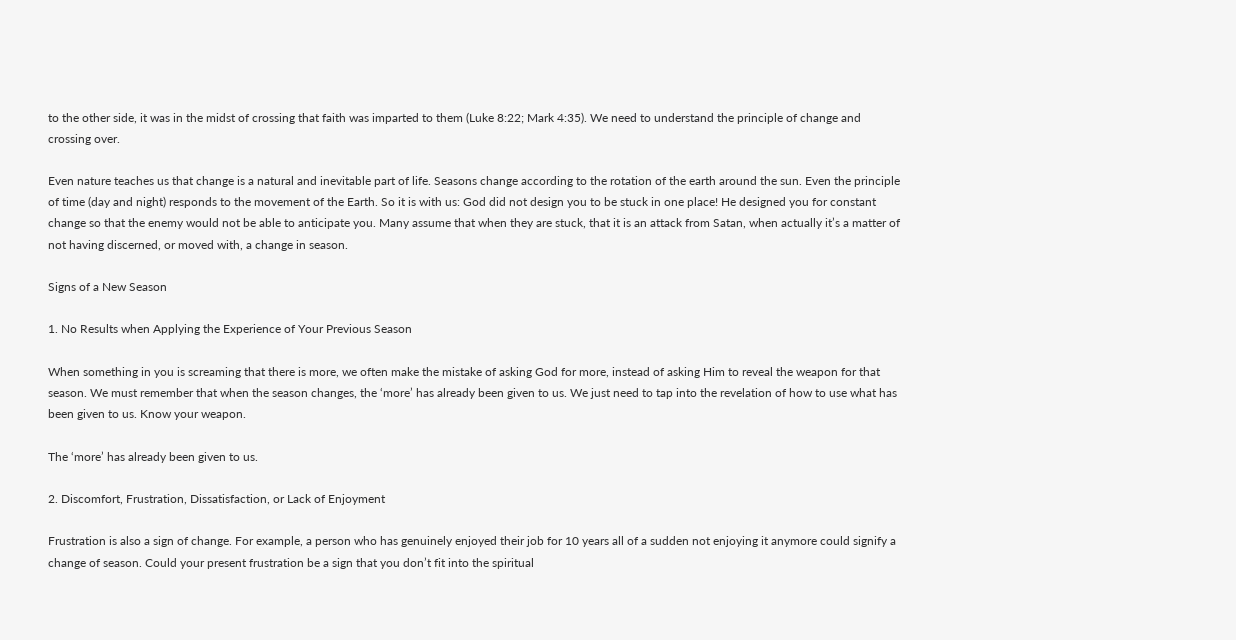to the other side, it was in the midst of crossing that faith was imparted to them (Luke 8:22; Mark 4:35). We need to understand the principle of change and crossing over.

Even nature teaches us that change is a natural and inevitable part of life. Seasons change according to the rotation of the earth around the sun. Even the principle of time (day and night) responds to the movement of the Earth. So it is with us: God did not design you to be stuck in one place! He designed you for constant change so that the enemy would not be able to anticipate you. Many assume that when they are stuck, that it is an attack from Satan, when actually it’s a matter of not having discerned, or moved with, a change in season.

Signs of a New Season

1. No Results when Applying the Experience of Your Previous Season

When something in you is screaming that there is more, we often make the mistake of asking God for more, instead of asking Him to reveal the weapon for that season. We must remember that when the season changes, the ‘more’ has already been given to us. We just need to tap into the revelation of how to use what has been given to us. Know your weapon.

The ‘more’ has already been given to us.

2. Discomfort, Frustration, Dissatisfaction, or Lack of Enjoyment

Frustration is also a sign of change. For example, a person who has genuinely enjoyed their job for 10 years all of a sudden not enjoying it anymore could signify a change of season. Could your present frustration be a sign that you don’t fit into the spiritual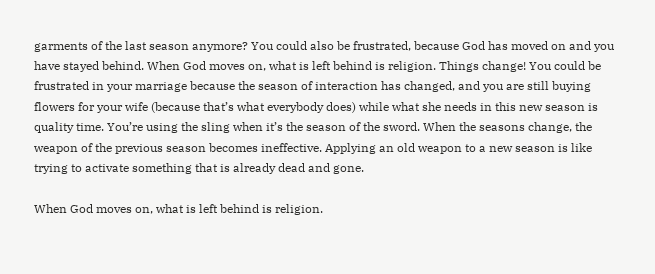garments of the last season anymore? You could also be frustrated, because God has moved on and you have stayed behind. When God moves on, what is left behind is religion. Things change! You could be frustrated in your marriage because the season of interaction has changed, and you are still buying flowers for your wife (because that’s what everybody does) while what she needs in this new season is quality time. You’re using the sling when it’s the season of the sword. When the seasons change, the weapon of the previous season becomes ineffective. Applying an old weapon to a new season is like trying to activate something that is already dead and gone.

When God moves on, what is left behind is religion.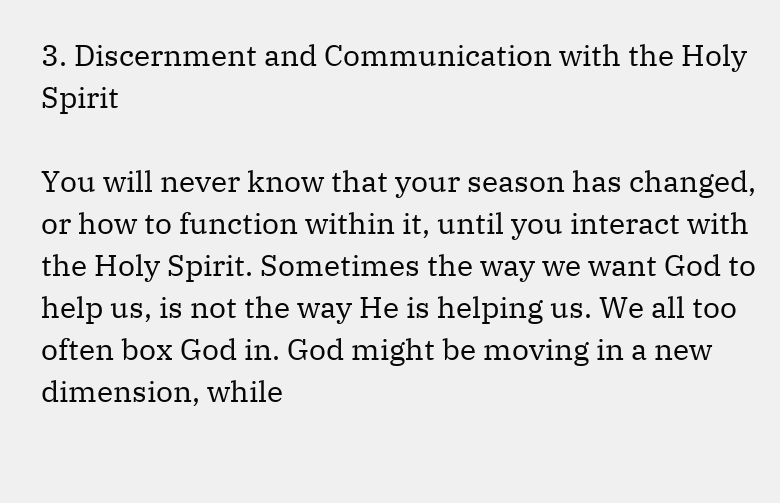3. Discernment and Communication with the Holy Spirit

You will never know that your season has changed, or how to function within it, until you interact with the Holy Spirit. Sometimes the way we want God to help us, is not the way He is helping us. We all too often box God in. God might be moving in a new dimension, while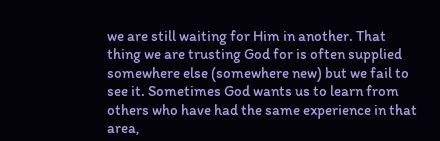we are still waiting for Him in another. That thing we are trusting God for is often supplied somewhere else (somewhere new) but we fail to see it. Sometimes God wants us to learn from others who have had the same experience in that area,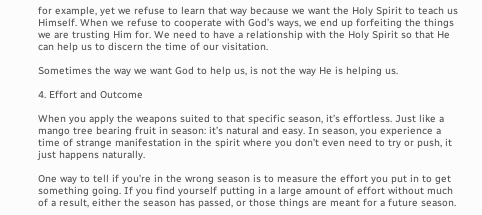for example, yet we refuse to learn that way because we want the Holy Spirit to teach us Himself. When we refuse to cooperate with God’s ways, we end up forfeiting the things we are trusting Him for. We need to have a relationship with the Holy Spirit so that He can help us to discern the time of our visitation.

Sometimes the way we want God to help us, is not the way He is helping us.

4. Effort and Outcome

When you apply the weapons suited to that specific season, it’s effortless. Just like a mango tree bearing fruit in season: it’s natural and easy. In season, you experience a time of strange manifestation in the spirit where you don’t even need to try or push, it just happens naturally.

One way to tell if you’re in the wrong season is to measure the effort you put in to get something going. If you find yourself putting in a large amount of effort without much of a result, either the season has passed, or those things are meant for a future season.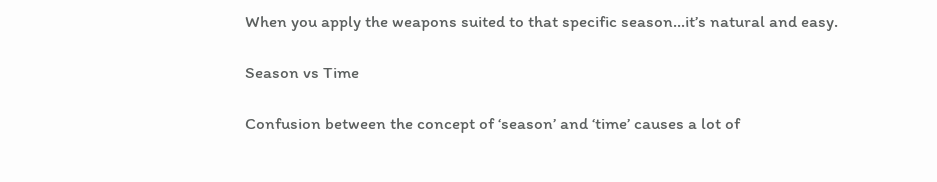When you apply the weapons suited to that specific season…it’s natural and easy.

Season vs Time

Confusion between the concept of ‘season’ and ‘time’ causes a lot of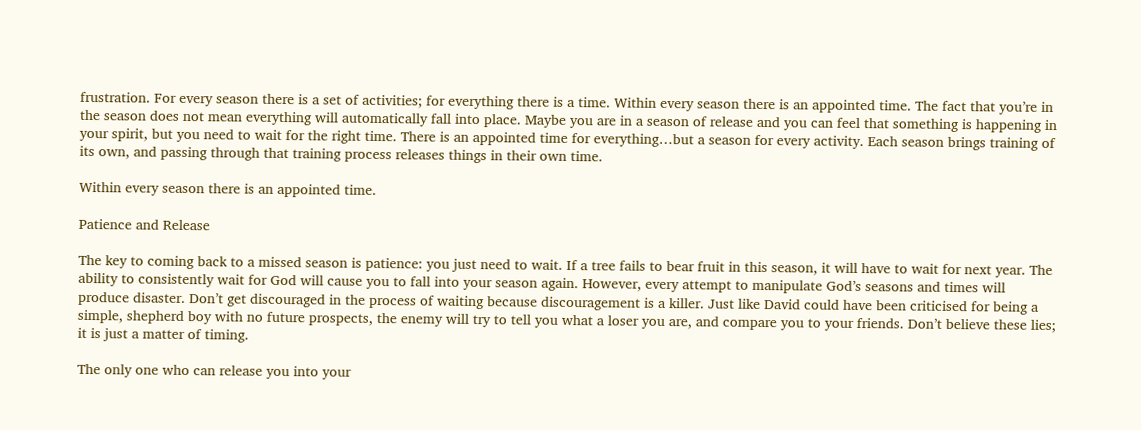frustration. For every season there is a set of activities; for everything there is a time. Within every season there is an appointed time. The fact that you’re in the season does not mean everything will automatically fall into place. Maybe you are in a season of release and you can feel that something is happening in your spirit, but you need to wait for the right time. There is an appointed time for everything…but a season for every activity. Each season brings training of its own, and passing through that training process releases things in their own time.

Within every season there is an appointed time.

Patience and Release

The key to coming back to a missed season is patience: you just need to wait. If a tree fails to bear fruit in this season, it will have to wait for next year. The ability to consistently wait for God will cause you to fall into your season again. However, every attempt to manipulate God’s seasons and times will produce disaster. Don’t get discouraged in the process of waiting because discouragement is a killer. Just like David could have been criticised for being a simple, shepherd boy with no future prospects, the enemy will try to tell you what a loser you are, and compare you to your friends. Don’t believe these lies; it is just a matter of timing.

The only one who can release you into your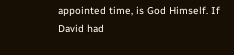appointed time, is God Himself. If David had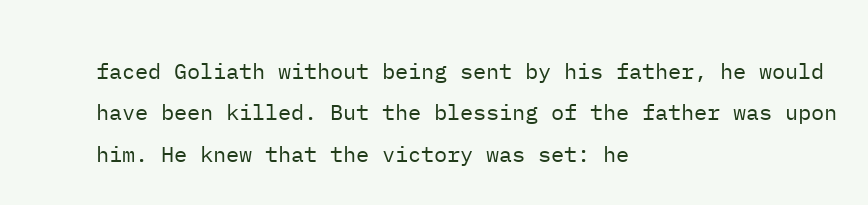faced Goliath without being sent by his father, he would have been killed. But the blessing of the father was upon him. He knew that the victory was set: he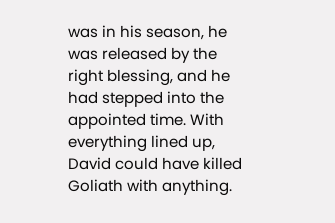was in his season, he was released by the right blessing, and he had stepped into the appointed time. With everything lined up, David could have killed Goliath with anything.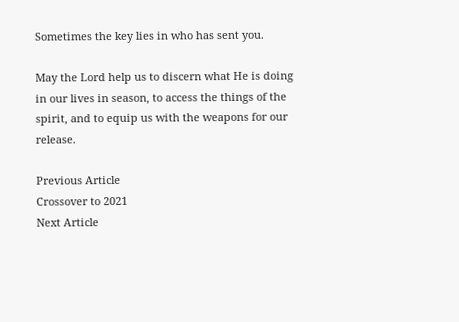Sometimes the key lies in who has sent you.

May the Lord help us to discern what He is doing in our lives in season, to access the things of the spirit, and to equip us with the weapons for our release.

Previous Article
Crossover to 2021
Next Article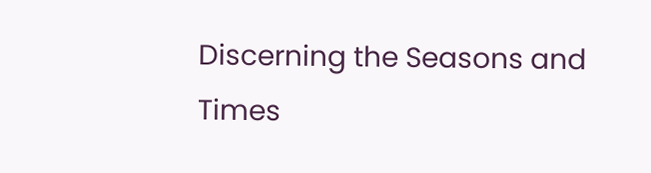Discerning the Seasons and Times